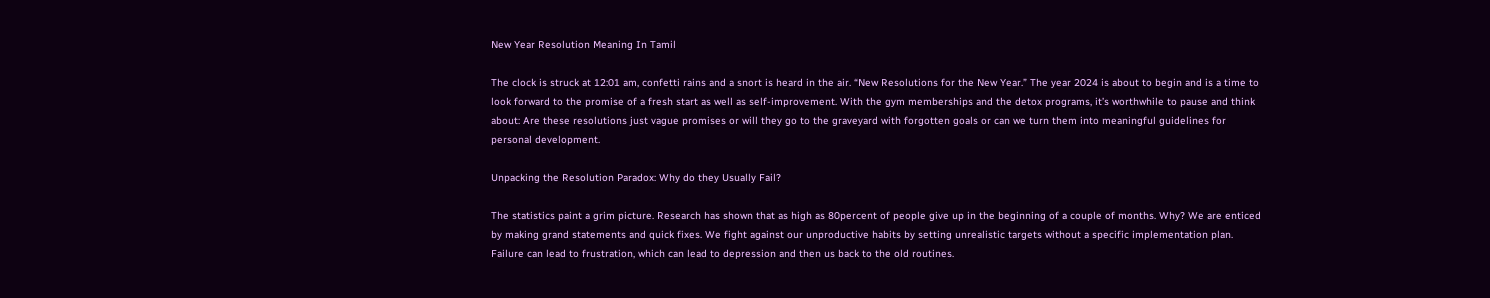New Year Resolution Meaning In Tamil

The clock is struck at 12:01 am, confetti rains and a snort is heard in the air. “New Resolutions for the New Year.” The year 2024 is about to begin and is a time to look forward to the promise of a fresh start as well as self-improvement. With the gym memberships and the detox programs, it’s worthwhile to pause and think about: Are these resolutions just vague promises or will they go to the graveyard with forgotten goals or can we turn them into meaningful guidelines for personal development.

Unpacking the Resolution Paradox: Why do they Usually Fail?

The statistics paint a grim picture. Research has shown that as high as 80percent of people give up in the beginning of a couple of months. Why? We are enticed by making grand statements and quick fixes. We fight against our unproductive habits by setting unrealistic targets without a specific implementation plan. Failure can lead to frustration, which can lead to depression and then us back to the old routines.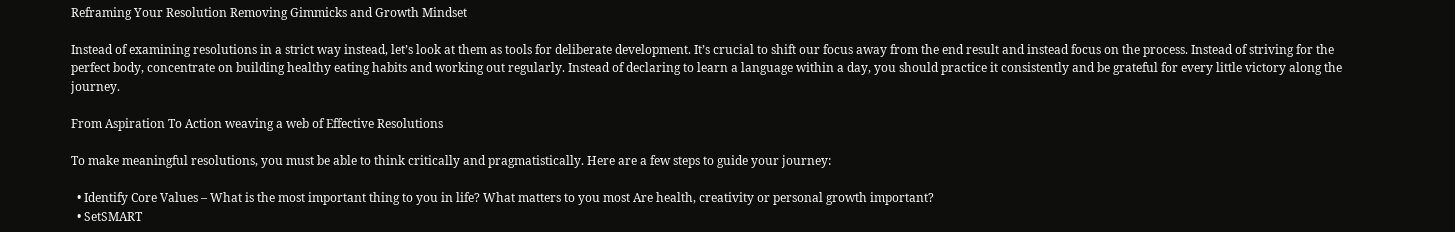Reframing Your Resolution Removing Gimmicks and Growth Mindset

Instead of examining resolutions in a strict way instead, let’s look at them as tools for deliberate development. It’s crucial to shift our focus away from the end result and instead focus on the process. Instead of striving for the perfect body, concentrate on building healthy eating habits and working out regularly. Instead of declaring to learn a language within a day, you should practice it consistently and be grateful for every little victory along the journey.

From Aspiration To Action weaving a web of Effective Resolutions

To make meaningful resolutions, you must be able to think critically and pragmatistically. Here are a few steps to guide your journey:

  • Identify Core Values – What is the most important thing to you in life? What matters to you most Are health, creativity or personal growth important?
  • SetSMART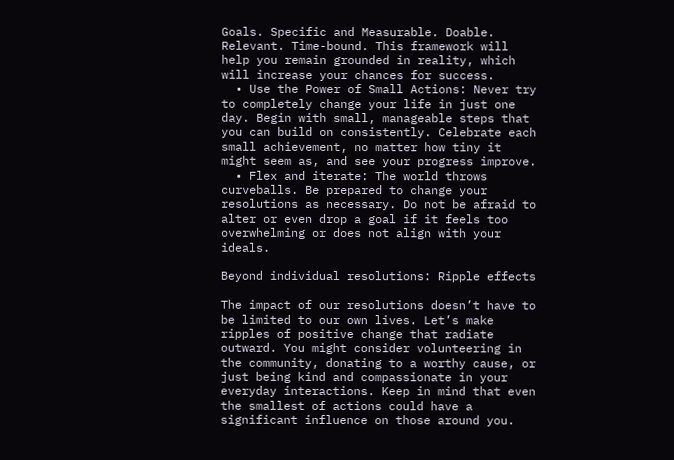Goals. Specific and Measurable. Doable. Relevant. Time-bound. This framework will help you remain grounded in reality, which will increase your chances for success.
  • Use the Power of Small Actions: Never try to completely change your life in just one day. Begin with small, manageable steps that you can build on consistently. Celebrate each small achievement, no matter how tiny it might seem as, and see your progress improve.
  • Flex and iterate: The world throws curveballs. Be prepared to change your resolutions as necessary. Do not be afraid to alter or even drop a goal if it feels too overwhelming or does not align with your ideals.

Beyond individual resolutions: Ripple effects

The impact of our resolutions doesn’t have to be limited to our own lives. Let’s make ripples of positive change that radiate outward. You might consider volunteering in the community, donating to a worthy cause, or just being kind and compassionate in your everyday interactions. Keep in mind that even the smallest of actions could have a significant influence on those around you.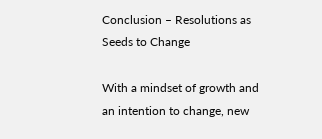Conclusion – Resolutions as Seeds to Change

With a mindset of growth and an intention to change, new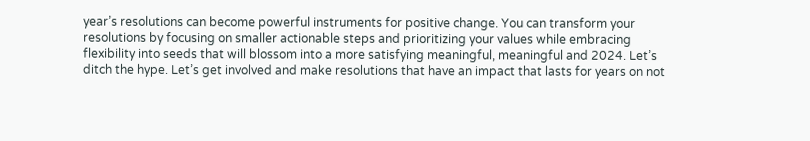year’s resolutions can become powerful instruments for positive change. You can transform your resolutions by focusing on smaller actionable steps and prioritizing your values while embracing flexibility into seeds that will blossom into a more satisfying meaningful, meaningful and 2024. Let’s ditch the hype. Let’s get involved and make resolutions that have an impact that lasts for years on not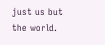just us but the world.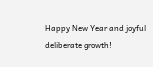Happy New Year and joyful deliberate growth!